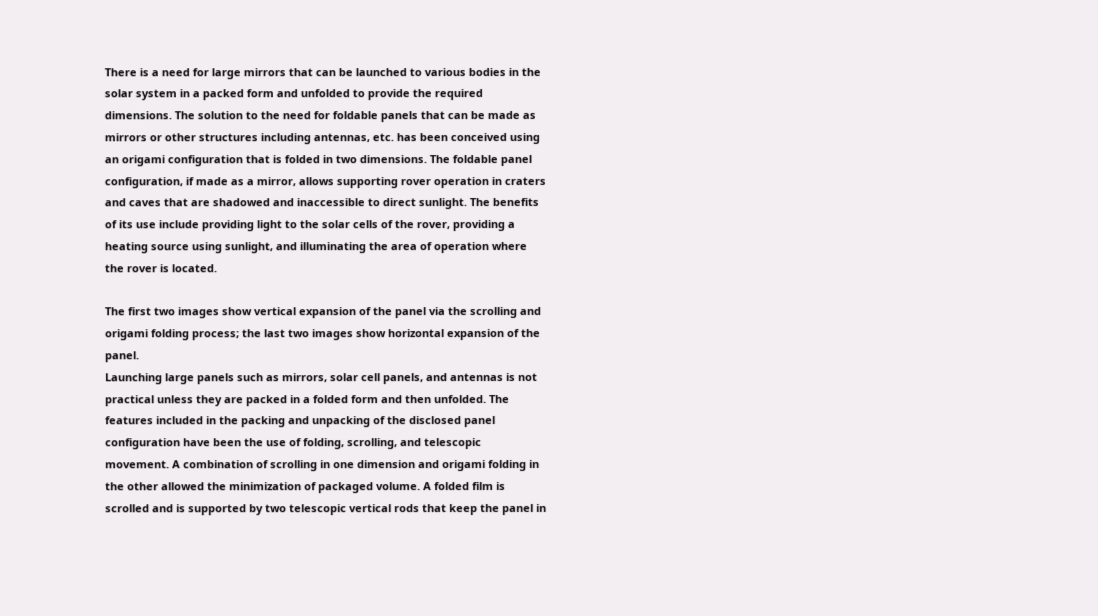There is a need for large mirrors that can be launched to various bodies in the solar system in a packed form and unfolded to provide the required dimensions. The solution to the need for foldable panels that can be made as mirrors or other structures including antennas, etc. has been conceived using an origami configuration that is folded in two dimensions. The foldable panel configuration, if made as a mirror, allows supporting rover operation in craters and caves that are shadowed and inaccessible to direct sunlight. The benefits of its use include providing light to the solar cells of the rover, providing a heating source using sunlight, and illuminating the area of operation where the rover is located.

The first two images show vertical expansion of the panel via the scrolling and origami folding process; the last two images show horizontal expansion of the panel.
Launching large panels such as mirrors, solar cell panels, and antennas is not practical unless they are packed in a folded form and then unfolded. The features included in the packing and unpacking of the disclosed panel configuration have been the use of folding, scrolling, and telescopic movement. A combination of scrolling in one dimension and origami folding in the other allowed the minimization of packaged volume. A folded film is scrolled and is supported by two telescopic vertical rods that keep the panel in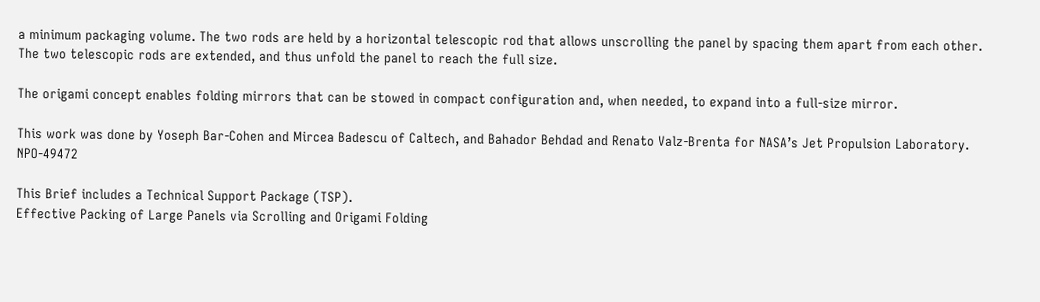a minimum packaging volume. The two rods are held by a horizontal telescopic rod that allows unscrolling the panel by spacing them apart from each other. The two telescopic rods are extended, and thus unfold the panel to reach the full size.

The origami concept enables folding mirrors that can be stowed in compact configuration and, when needed, to expand into a full-size mirror.

This work was done by Yoseph Bar-Cohen and Mircea Badescu of Caltech, and Bahador Behdad and Renato Valz-Brenta for NASA’s Jet Propulsion Laboratory. NPO-49472

This Brief includes a Technical Support Package (TSP).
Effective Packing of Large Panels via Scrolling and Origami Folding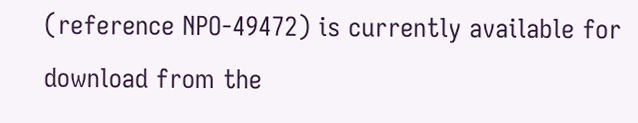(reference NPO-49472) is currently available for download from the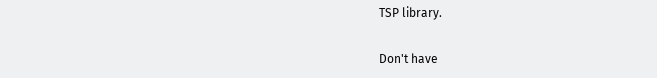TSP library.

Don't have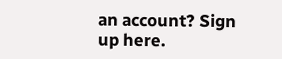an account? Sign up here.